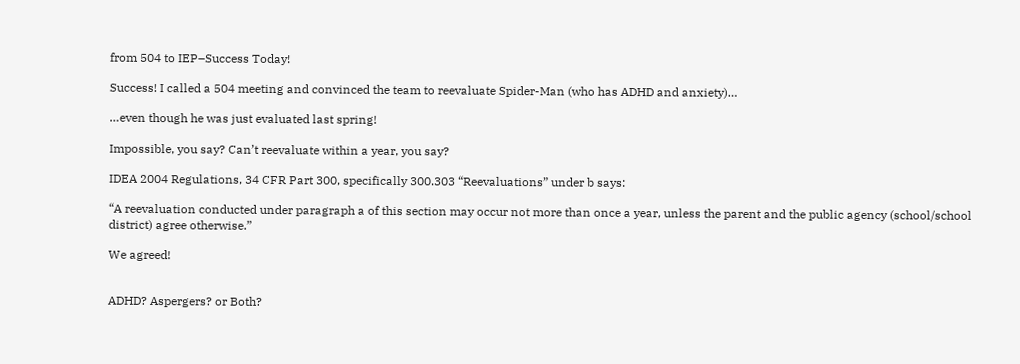from 504 to IEP–Success Today!

Success! I called a 504 meeting and convinced the team to reevaluate Spider-Man (who has ADHD and anxiety)…

…even though he was just evaluated last spring!

Impossible, you say? Can’t reevaluate within a year, you say?

IDEA 2004 Regulations, 34 CFR Part 300, specifically 300.303 “Reevaluations” under b says:

“A reevaluation conducted under paragraph a of this section may occur not more than once a year, unless the parent and the public agency (school/school district) agree otherwise.”

We agreed!


ADHD? Aspergers? or Both?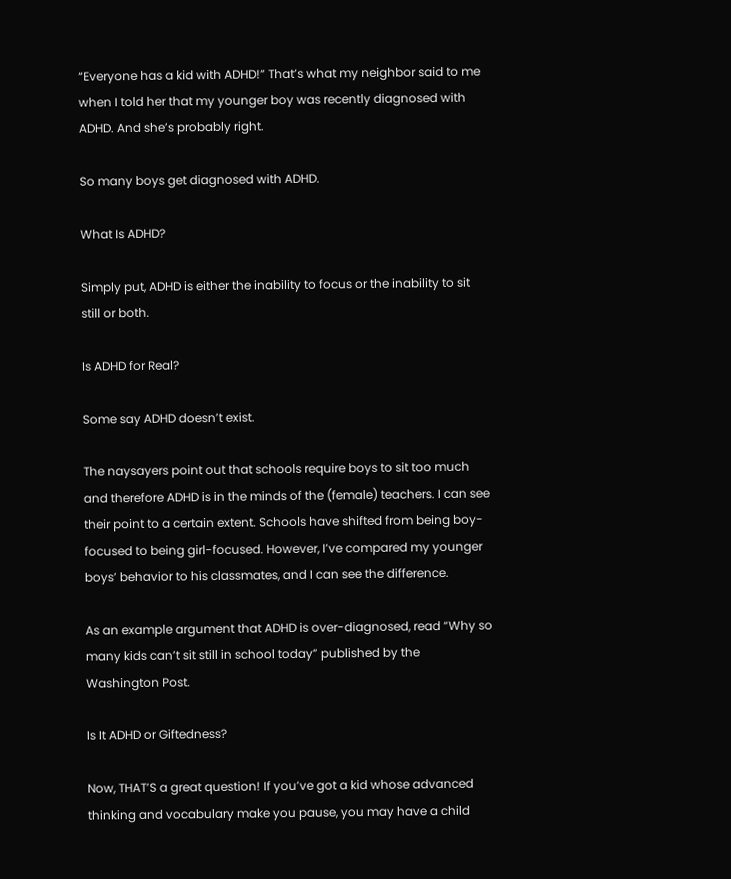“Everyone has a kid with ADHD!” That’s what my neighbor said to me when I told her that my younger boy was recently diagnosed with ADHD. And she’s probably right.

So many boys get diagnosed with ADHD.

What Is ADHD?

Simply put, ADHD is either the inability to focus or the inability to sit still or both.

Is ADHD for Real?

Some say ADHD doesn’t exist.

The naysayers point out that schools require boys to sit too much and therefore ADHD is in the minds of the (female) teachers. I can see their point to a certain extent. Schools have shifted from being boy-focused to being girl-focused. However, I’ve compared my younger boys’ behavior to his classmates, and I can see the difference.

As an example argument that ADHD is over-diagnosed, read “Why so many kids can’t sit still in school today” published by the Washington Post.

Is It ADHD or Giftedness?

Now, THAT’S a great question! If you’ve got a kid whose advanced thinking and vocabulary make you pause, you may have a child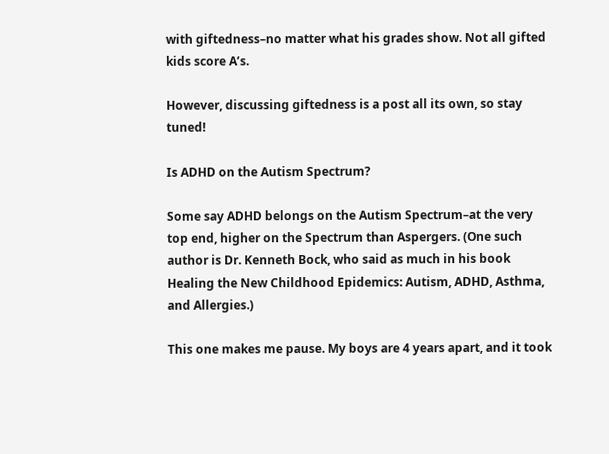with giftedness–no matter what his grades show. Not all gifted kids score A’s.

However, discussing giftedness is a post all its own, so stay tuned!

Is ADHD on the Autism Spectrum?

Some say ADHD belongs on the Autism Spectrum–at the very top end, higher on the Spectrum than Aspergers. (One such author is Dr. Kenneth Bock, who said as much in his book Healing the New Childhood Epidemics: Autism, ADHD, Asthma, and Allergies.)

This one makes me pause. My boys are 4 years apart, and it took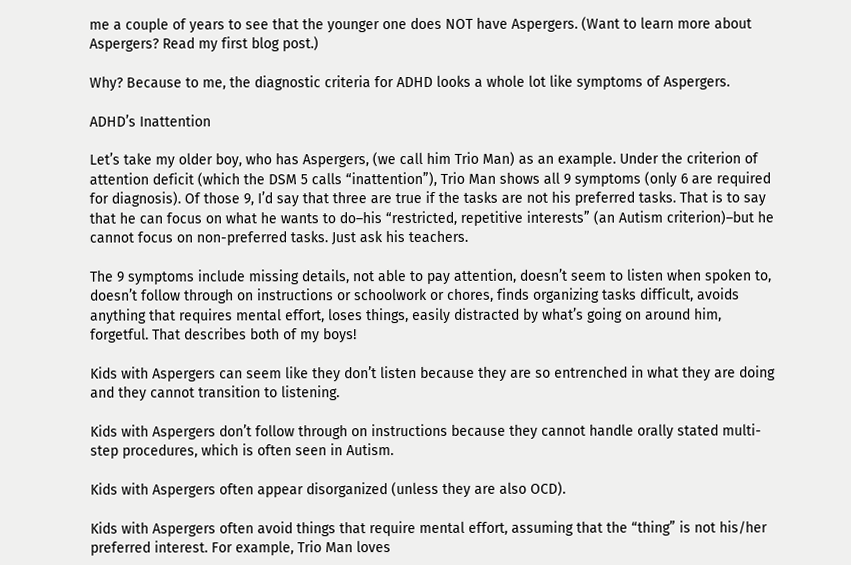me a couple of years to see that the younger one does NOT have Aspergers. (Want to learn more about Aspergers? Read my first blog post.)

Why? Because to me, the diagnostic criteria for ADHD looks a whole lot like symptoms of Aspergers.

ADHD’s Inattention

Let’s take my older boy, who has Aspergers, (we call him Trio Man) as an example. Under the criterion of attention deficit (which the DSM 5 calls “inattention”), Trio Man shows all 9 symptoms (only 6 are required for diagnosis). Of those 9, I’d say that three are true if the tasks are not his preferred tasks. That is to say that he can focus on what he wants to do–his “restricted, repetitive interests” (an Autism criterion)–but he cannot focus on non-preferred tasks. Just ask his teachers.

The 9 symptoms include missing details, not able to pay attention, doesn’t seem to listen when spoken to, doesn’t follow through on instructions or schoolwork or chores, finds organizing tasks difficult, avoids anything that requires mental effort, loses things, easily distracted by what’s going on around him, forgetful. That describes both of my boys!

Kids with Aspergers can seem like they don’t listen because they are so entrenched in what they are doing and they cannot transition to listening.

Kids with Aspergers don’t follow through on instructions because they cannot handle orally stated multi-step procedures, which is often seen in Autism.

Kids with Aspergers often appear disorganized (unless they are also OCD).

Kids with Aspergers often avoid things that require mental effort, assuming that the “thing” is not his/her preferred interest. For example, Trio Man loves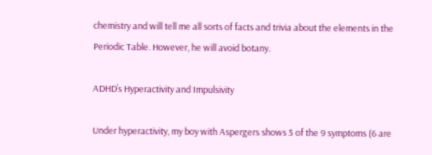chemistry and will tell me all sorts of facts and trivia about the elements in the Periodic Table. However, he will avoid botany.

ADHD’s Hyperactivity and Impulsivity

Under hyperactivity, my boy with Aspergers shows 5 of the 9 symptoms (6 are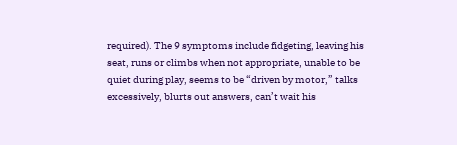required). The 9 symptoms include fidgeting, leaving his seat, runs or climbs when not appropriate, unable to be quiet during play, seems to be “driven by motor,” talks excessively, blurts out answers, can’t wait his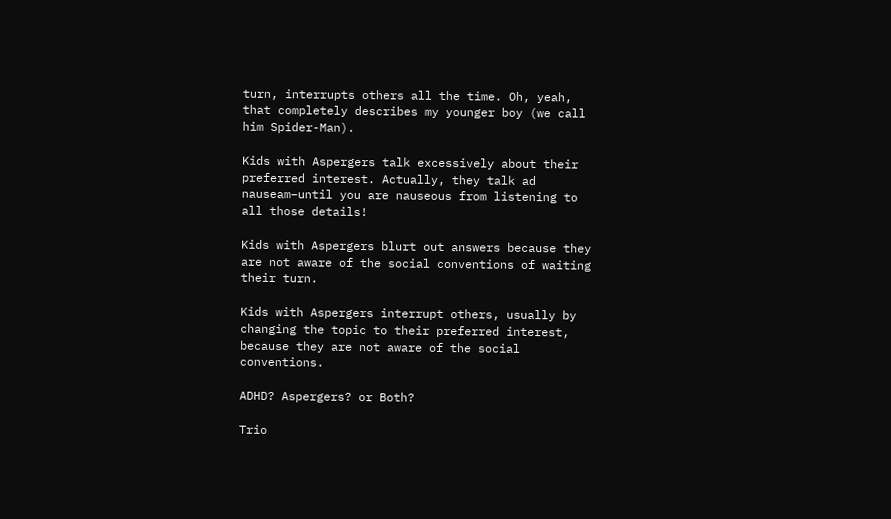turn, interrupts others all the time. Oh, yeah, that completely describes my younger boy (we call him Spider-Man).

Kids with Aspergers talk excessively about their preferred interest. Actually, they talk ad nauseam–until you are nauseous from listening to all those details!

Kids with Aspergers blurt out answers because they are not aware of the social conventions of waiting their turn.

Kids with Aspergers interrupt others, usually by changing the topic to their preferred interest, because they are not aware of the social conventions.

ADHD? Aspergers? or Both?

Trio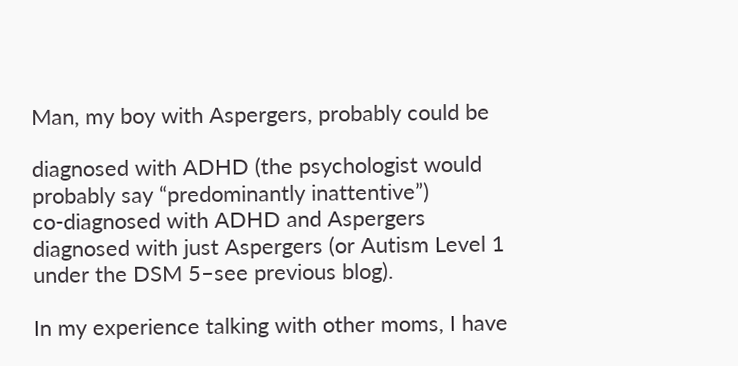Man, my boy with Aspergers, probably could be

diagnosed with ADHD (the psychologist would probably say “predominantly inattentive”)
co-diagnosed with ADHD and Aspergers
diagnosed with just Aspergers (or Autism Level 1 under the DSM 5–see previous blog).

In my experience talking with other moms, I have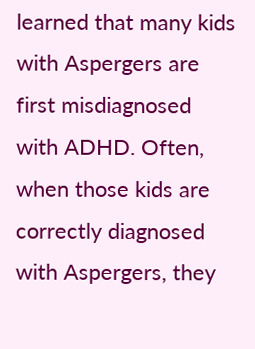learned that many kids with Aspergers are first misdiagnosed with ADHD. Often, when those kids are correctly diagnosed with Aspergers, they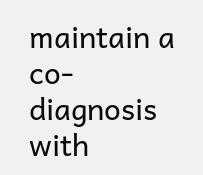maintain a co-diagnosis with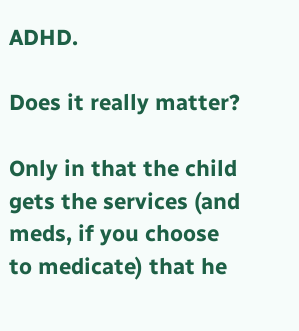ADHD.

Does it really matter?

Only in that the child gets the services (and meds, if you choose to medicate) that he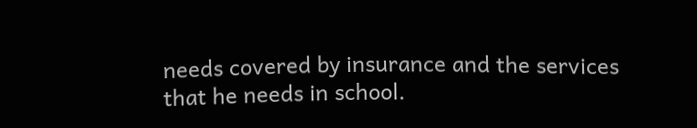needs covered by insurance and the services that he needs in school.